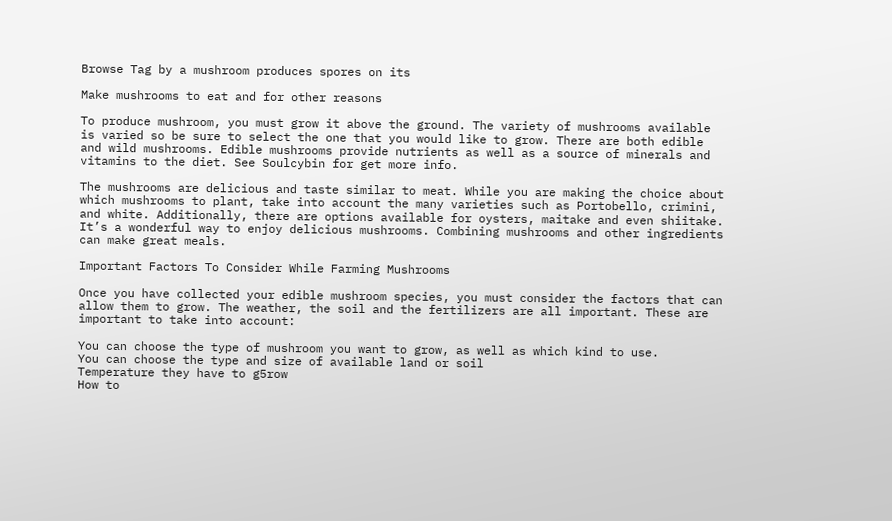Browse Tag by a mushroom produces spores on its

Make mushrooms to eat and for other reasons

To produce mushroom, you must grow it above the ground. The variety of mushrooms available is varied so be sure to select the one that you would like to grow. There are both edible and wild mushrooms. Edible mushrooms provide nutrients as well as a source of minerals and vitamins to the diet. See Soulcybin for get more info.

The mushrooms are delicious and taste similar to meat. While you are making the choice about which mushrooms to plant, take into account the many varieties such as Portobello, crimini, and white. Additionally, there are options available for oysters, maitake and even shiitake. It’s a wonderful way to enjoy delicious mushrooms. Combining mushrooms and other ingredients can make great meals.

Important Factors To Consider While Farming Mushrooms

Once you have collected your edible mushroom species, you must consider the factors that can allow them to grow. The weather, the soil and the fertilizers are all important. These are important to take into account:

You can choose the type of mushroom you want to grow, as well as which kind to use.
You can choose the type and size of available land or soil
Temperature they have to g5row
How to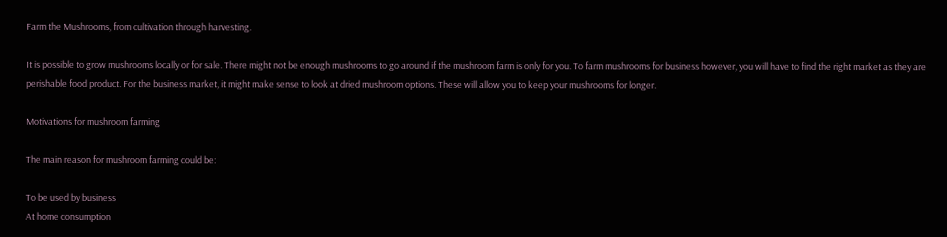Farm the Mushrooms, from cultivation through harvesting.

It is possible to grow mushrooms locally or for sale. There might not be enough mushrooms to go around if the mushroom farm is only for you. To farm mushrooms for business however, you will have to find the right market as they are perishable food product. For the business market, it might make sense to look at dried mushroom options. These will allow you to keep your mushrooms for longer.

Motivations for mushroom farming

The main reason for mushroom farming could be:

To be used by business
At home consumption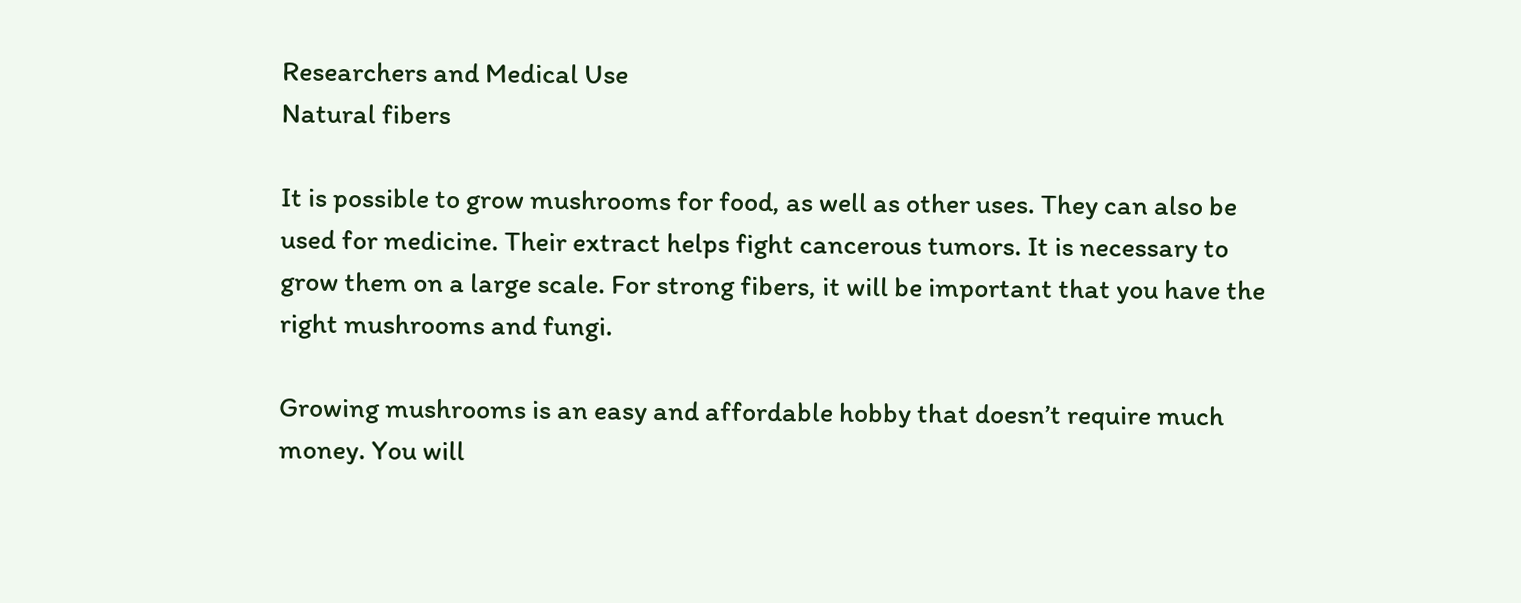Researchers and Medical Use
Natural fibers

It is possible to grow mushrooms for food, as well as other uses. They can also be used for medicine. Their extract helps fight cancerous tumors. It is necessary to grow them on a large scale. For strong fibers, it will be important that you have the right mushrooms and fungi.

Growing mushrooms is an easy and affordable hobby that doesn’t require much money. You will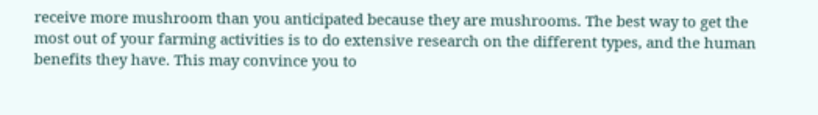receive more mushroom than you anticipated because they are mushrooms. The best way to get the most out of your farming activities is to do extensive research on the different types, and the human benefits they have. This may convince you to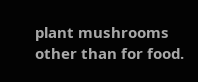plant mushrooms other than for food.